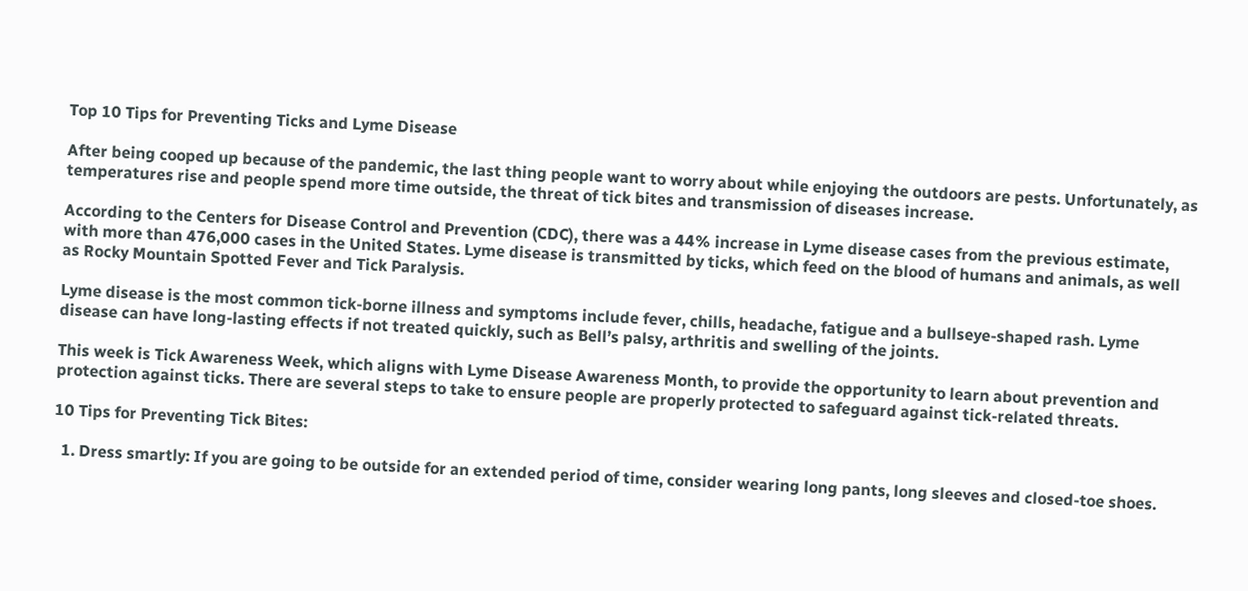Top 10 Tips for Preventing Ticks and Lyme Disease

After being cooped up because of the pandemic, the last thing people want to worry about while enjoying the outdoors are pests. Unfortunately, as temperatures rise and people spend more time outside, the threat of tick bites and transmission of diseases increase.

According to the Centers for Disease Control and Prevention (CDC), there was a 44% increase in Lyme disease cases from the previous estimate, with more than 476,000 cases in the United States. Lyme disease is transmitted by ticks, which feed on the blood of humans and animals, as well as Rocky Mountain Spotted Fever and Tick Paralysis.

Lyme disease is the most common tick-borne illness and symptoms include fever, chills, headache, fatigue and a bullseye-shaped rash. Lyme disease can have long-lasting effects if not treated quickly, such as Bell’s palsy, arthritis and swelling of the joints.

This week is Tick Awareness Week, which aligns with Lyme Disease Awareness Month, to provide the opportunity to learn about prevention and protection against ticks. There are several steps to take to ensure people are properly protected to safeguard against tick-related threats.

10 Tips for Preventing Tick Bites:

  1. Dress smartly: If you are going to be outside for an extended period of time, consider wearing long pants, long sleeves and closed-toe shoes.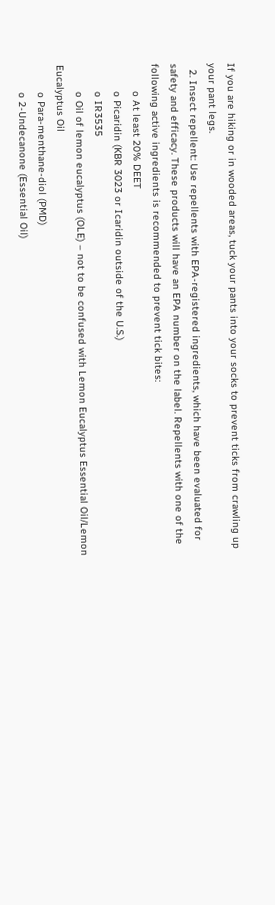If you are hiking or in wooded areas, tuck your pants into your socks to prevent ticks from crawling up your pant legs.
  2. Insect repellent: Use repellents with EPA-registered ingredients, which have been evaluated for safety and efficacy. These products will have an EPA number on the label. Repellents with one of the following active ingredients is recommended to prevent tick bites:
         o At least 20% DEET
         o Picaridin (KBR 3023 or Icaridin outside of the U.S.)
         o IR3535
         o Oil of lemon eucalyptus (OLE) – not to be confused with Lemon Eucalyptus Essential Oil/Lemon Eucalyptus Oil
         o Para-menthane-diol (PMD)
         o 2-Undecanone (Essential Oil)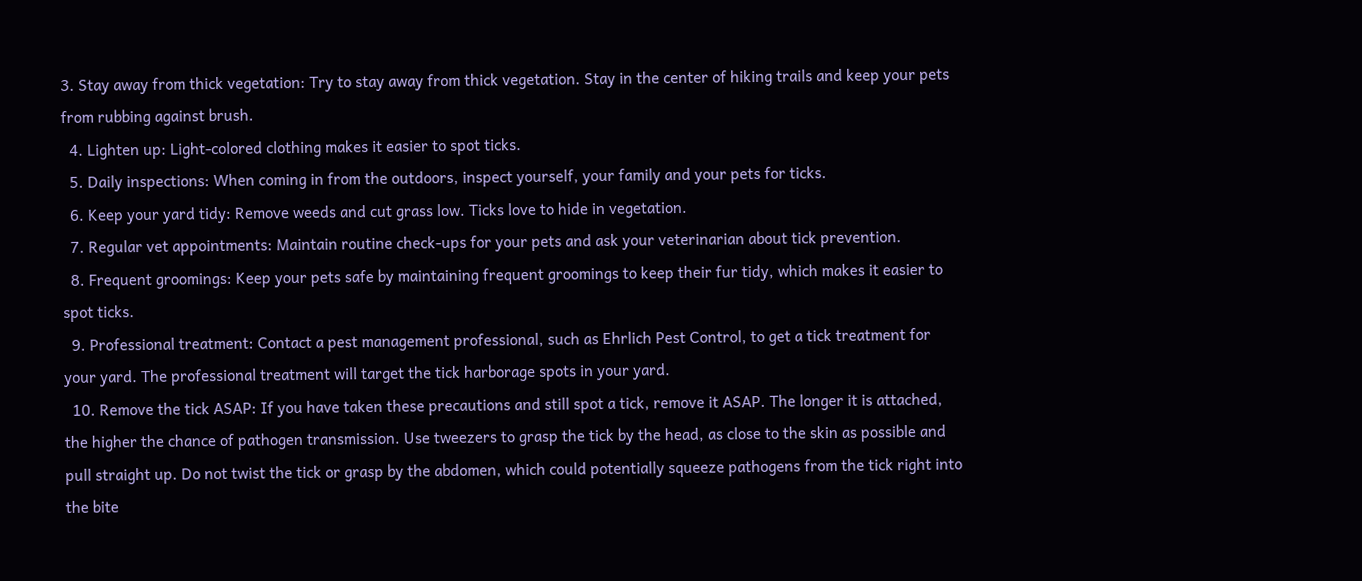3. Stay away from thick vegetation: Try to stay away from thick vegetation. Stay in the center of hiking trails and keep your pets from rubbing against brush.
  4. Lighten up: Light-colored clothing makes it easier to spot ticks.
  5. Daily inspections: When coming in from the outdoors, inspect yourself, your family and your pets for ticks.
  6. Keep your yard tidy: Remove weeds and cut grass low. Ticks love to hide in vegetation.
  7. Regular vet appointments: Maintain routine check-ups for your pets and ask your veterinarian about tick prevention.
  8. Frequent groomings: Keep your pets safe by maintaining frequent groomings to keep their fur tidy, which makes it easier to spot ticks.
  9. Professional treatment: Contact a pest management professional, such as Ehrlich Pest Control, to get a tick treatment for your yard. The professional treatment will target the tick harborage spots in your yard.
  10. Remove the tick ASAP: If you have taken these precautions and still spot a tick, remove it ASAP. The longer it is attached, the higher the chance of pathogen transmission. Use tweezers to grasp the tick by the head, as close to the skin as possible and pull straight up. Do not twist the tick or grasp by the abdomen, which could potentially squeeze pathogens from the tick right into the bite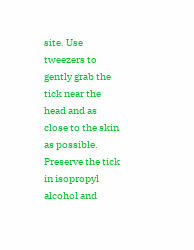site. Use tweezers to gently grab the tick near the head and as close to the skin as possible. Preserve the tick in isopropyl alcohol and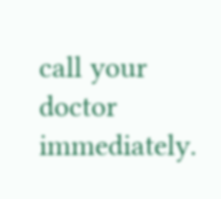call your doctor immediately.